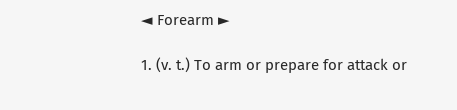◄ Forearm ►

1. (v. t.) To arm or prepare for attack or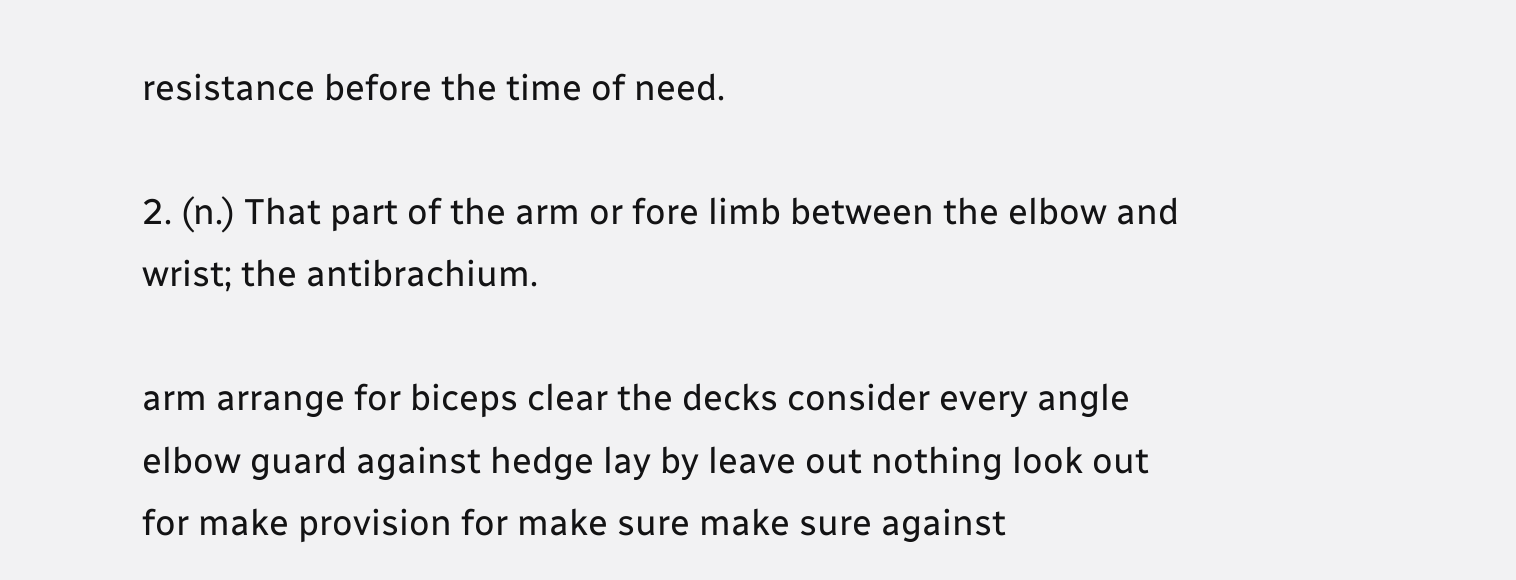resistance before the time of need.

2. (n.) That part of the arm or fore limb between the elbow and wrist; the antibrachium.

arm arrange for biceps clear the decks consider every angle elbow guard against hedge lay by leave out nothing look out for make provision for make sure make sure against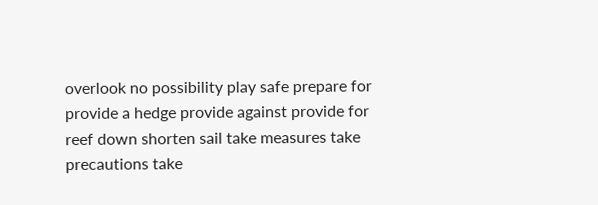overlook no possibility play safe prepare for provide a hedge provide against provide for reef down shorten sail take measures take precautions take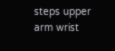steps upper arm wrist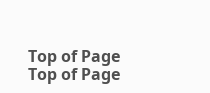Top of Page
Top of Page